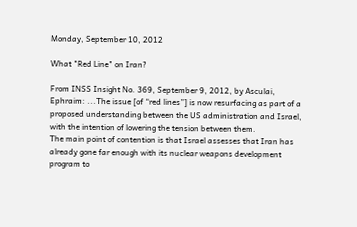Monday, September 10, 2012

What "Red Line" on Iran?

From INSS Insight No. 369, September 9, 2012, by Asculai, Ephraim: ...The issue [of “red lines”] is now resurfacing as part of a proposed understanding between the US administration and Israel, with the intention of lowering the tension between them.
The main point of contention is that Israel assesses that Iran has already gone far enough with its nuclear weapons development program to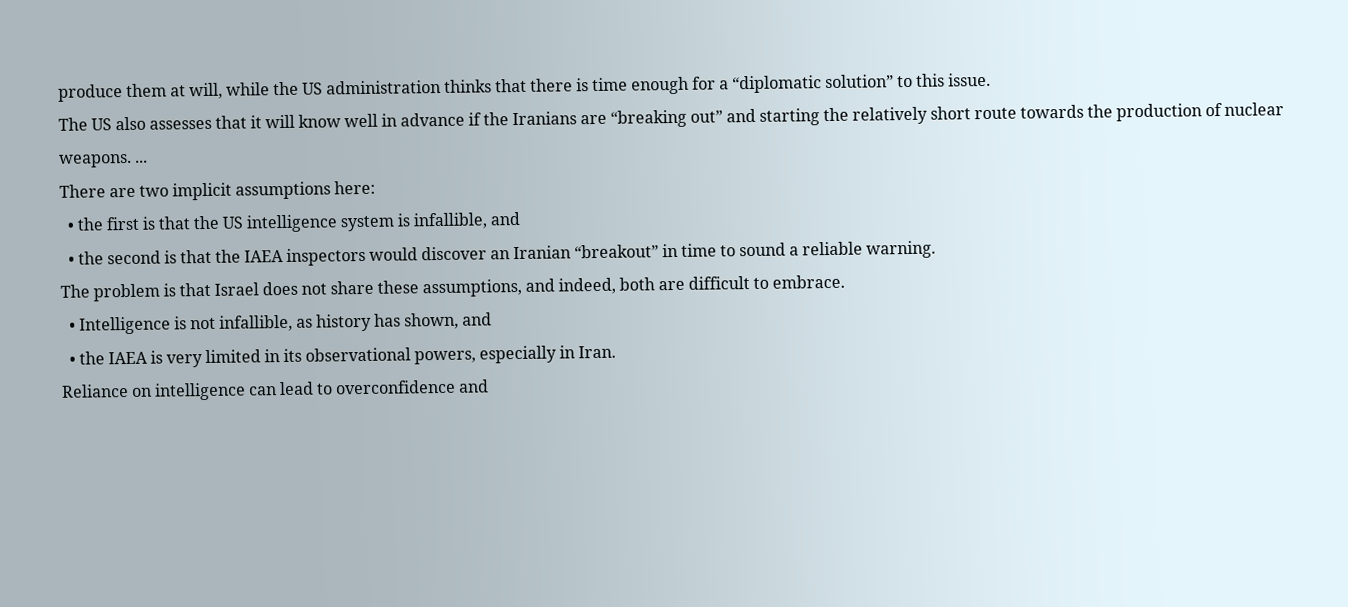produce them at will, while the US administration thinks that there is time enough for a “diplomatic solution” to this issue.
The US also assesses that it will know well in advance if the Iranians are “breaking out” and starting the relatively short route towards the production of nuclear weapons. ...
There are two implicit assumptions here:
  • the first is that the US intelligence system is infallible, and
  • the second is that the IAEA inspectors would discover an Iranian “breakout” in time to sound a reliable warning.
The problem is that Israel does not share these assumptions, and indeed, both are difficult to embrace.
  • Intelligence is not infallible, as history has shown, and
  • the IAEA is very limited in its observational powers, especially in Iran.
Reliance on intelligence can lead to overconfidence and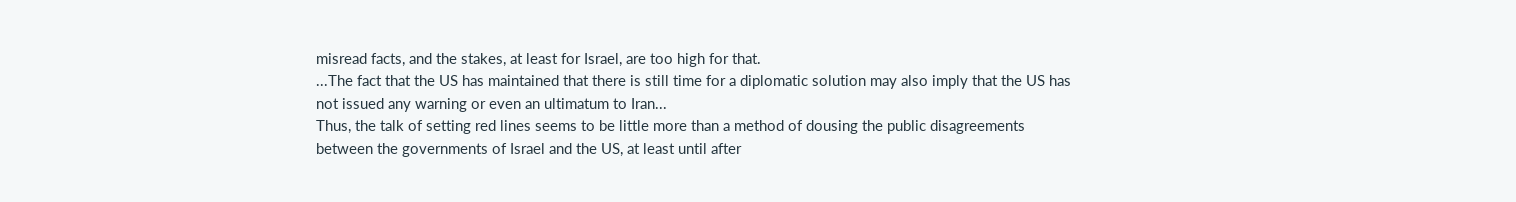misread facts, and the stakes, at least for Israel, are too high for that.
...The fact that the US has maintained that there is still time for a diplomatic solution may also imply that the US has not issued any warning or even an ultimatum to Iran...
Thus, the talk of setting red lines seems to be little more than a method of dousing the public disagreements between the governments of Israel and the US, at least until after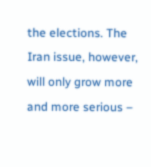the elections. The Iran issue, however, will only grow more and more serious –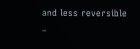and less reversible –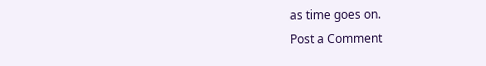as time goes on.
Post a Comment